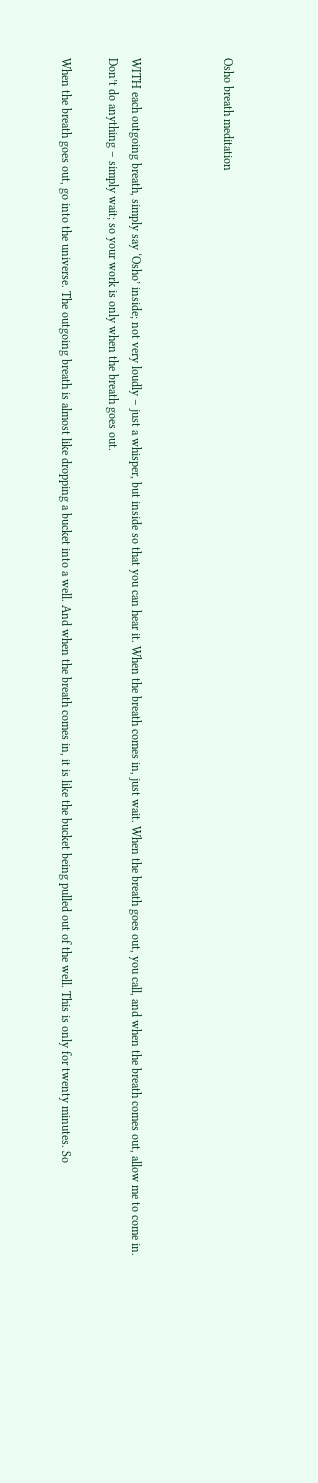Osho breath meditation



WITH each outgoing breath, simply say ‘Osho’ inside; not very loudly – just a whisper, but inside so that you can hear it. When the breath comes in, just wait. When the breath goes out, you call, and when the breath comes out, allow me to come in. Don’t do anything – simply wait; so your work is only when the breath goes out.

When the breath goes out, go into the universe. The outgoing breath is almost like dropping a bucket into a well. And when the breath comes in, it is like the bucket being pulled out of the well. This is only for twenty minutes. So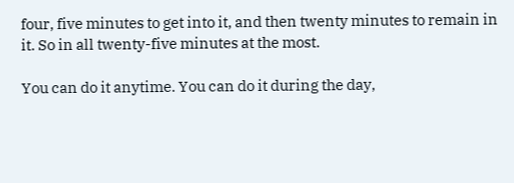four, five minutes to get into it, and then twenty minutes to remain in it. So in all twenty-five minutes at the most.

You can do it anytime. You can do it during the day,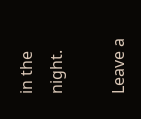in the night.

Leave a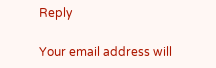Reply

Your email address will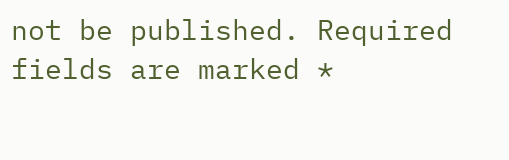not be published. Required fields are marked *